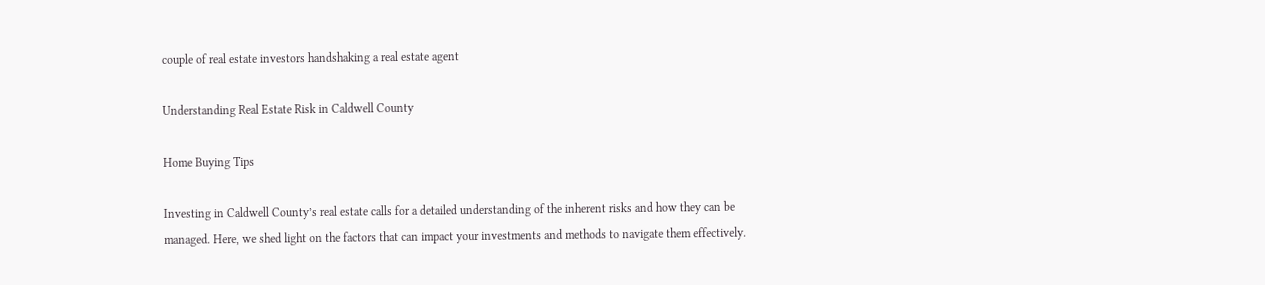couple of real estate investors handshaking a real estate agent

Understanding Real Estate Risk in Caldwell County

Home Buying Tips

Investing in Caldwell County’s real estate calls for a detailed understanding of the inherent risks and how they can be managed. Here, we shed light on the factors that can impact your investments and methods to navigate them effectively.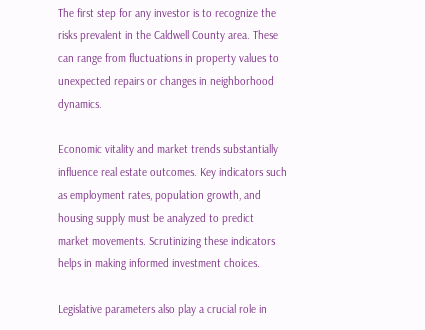The first step for any investor is to recognize the risks prevalent in the Caldwell County area. These can range from fluctuations in property values to unexpected repairs or changes in neighborhood dynamics.

Economic vitality and market trends substantially influence real estate outcomes. Key indicators such as employment rates, population growth, and housing supply must be analyzed to predict market movements. Scrutinizing these indicators helps in making informed investment choices.

Legislative parameters also play a crucial role in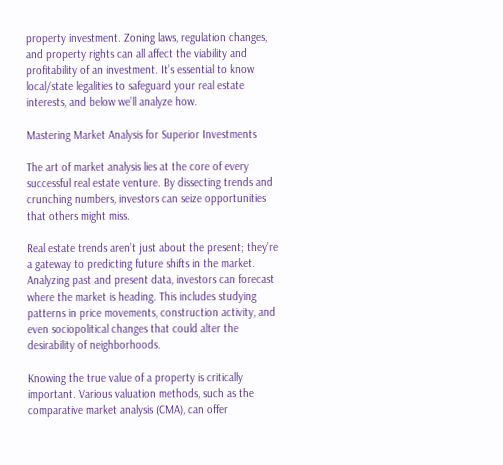property investment. Zoning laws, regulation changes, and property rights can all affect the viability and profitability of an investment. It’s essential to know local/state legalities to safeguard your real estate interests, and below we’ll analyze how.

Mastering Market Analysis for Superior Investments

The art of market analysis lies at the core of every successful real estate venture. By dissecting trends and crunching numbers, investors can seize opportunities that others might miss.

Real estate trends aren’t just about the present; they’re a gateway to predicting future shifts in the market. Analyzing past and present data, investors can forecast where the market is heading. This includes studying patterns in price movements, construction activity, and even sociopolitical changes that could alter the desirability of neighborhoods.

Knowing the true value of a property is critically important. Various valuation methods, such as the comparative market analysis (CMA), can offer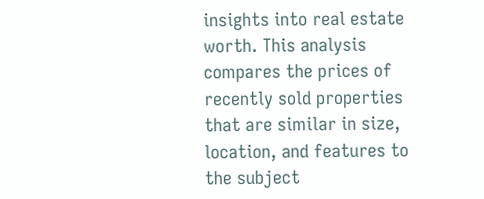insights into real estate worth. This analysis compares the prices of recently sold properties that are similar in size, location, and features to the subject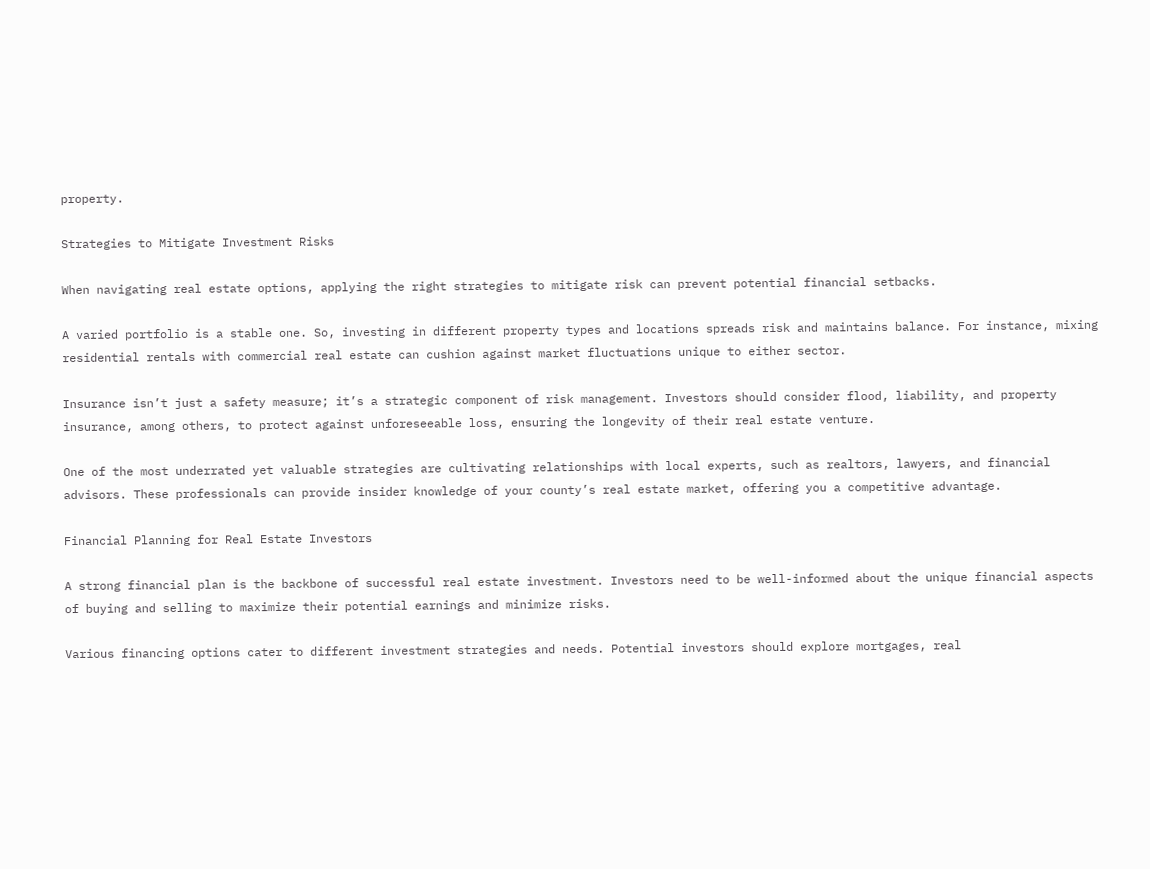property.

Strategies to Mitigate Investment Risks

When navigating real estate options, applying the right strategies to mitigate risk can prevent potential financial setbacks.

A varied portfolio is a stable one. So, investing in different property types and locations spreads risk and maintains balance. For instance, mixing residential rentals with commercial real estate can cushion against market fluctuations unique to either sector.

Insurance isn’t just a safety measure; it’s a strategic component of risk management. Investors should consider flood, liability, and property insurance, among others, to protect against unforeseeable loss, ensuring the longevity of their real estate venture.

One of the most underrated yet valuable strategies are cultivating relationships with local experts, such as realtors, lawyers, and financial advisors. These professionals can provide insider knowledge of your county’s real estate market, offering you a competitive advantage.

Financial Planning for Real Estate Investors

A strong financial plan is the backbone of successful real estate investment. Investors need to be well-informed about the unique financial aspects of buying and selling to maximize their potential earnings and minimize risks.

Various financing options cater to different investment strategies and needs. Potential investors should explore mortgages, real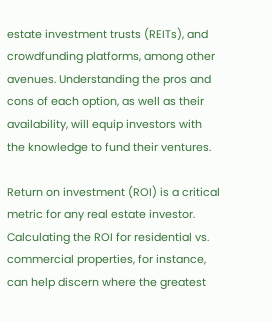estate investment trusts (REITs), and crowdfunding platforms, among other avenues. Understanding the pros and cons of each option, as well as their availability, will equip investors with the knowledge to fund their ventures.

Return on investment (ROI) is a critical metric for any real estate investor. Calculating the ROI for residential vs. commercial properties, for instance, can help discern where the greatest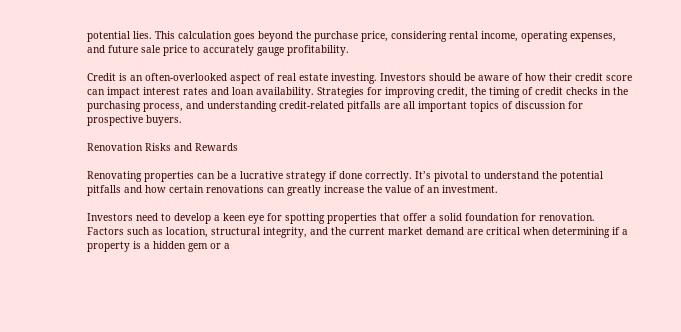potential lies. This calculation goes beyond the purchase price, considering rental income, operating expenses, and future sale price to accurately gauge profitability.

Credit is an often-overlooked aspect of real estate investing. Investors should be aware of how their credit score can impact interest rates and loan availability. Strategies for improving credit, the timing of credit checks in the purchasing process, and understanding credit-related pitfalls are all important topics of discussion for prospective buyers.

Renovation Risks and Rewards

Renovating properties can be a lucrative strategy if done correctly. It’s pivotal to understand the potential pitfalls and how certain renovations can greatly increase the value of an investment.

Investors need to develop a keen eye for spotting properties that offer a solid foundation for renovation. Factors such as location, structural integrity, and the current market demand are critical when determining if a property is a hidden gem or a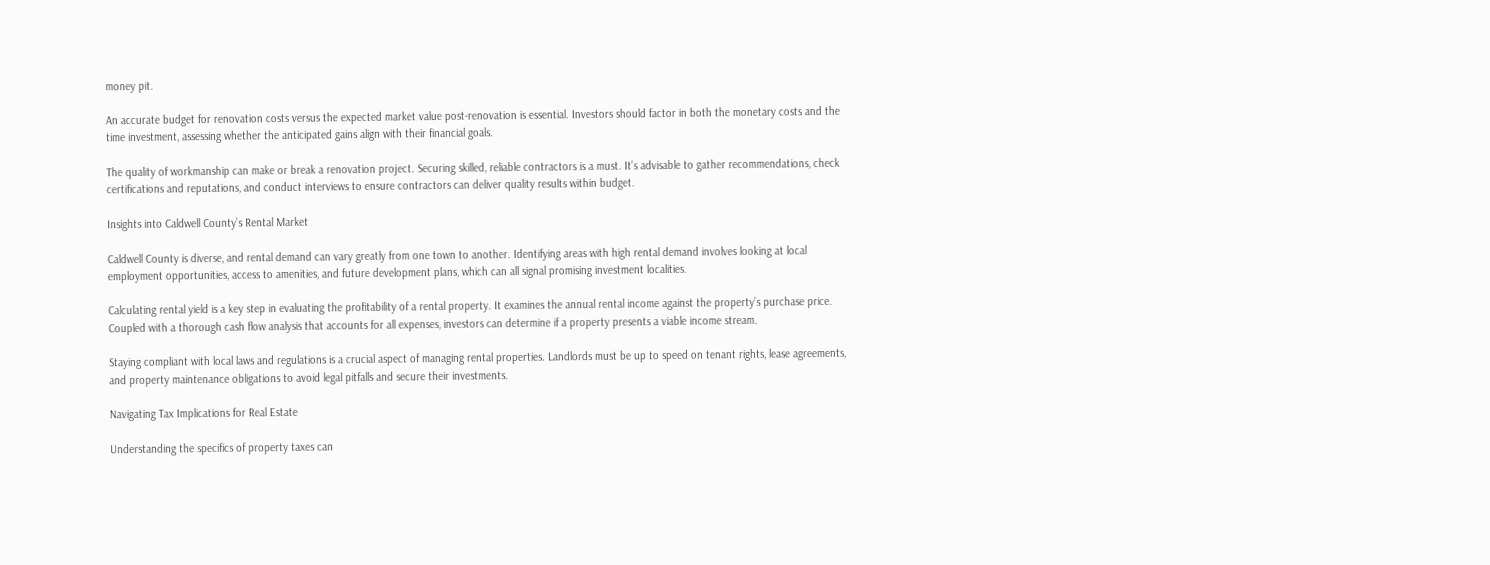money pit.

An accurate budget for renovation costs versus the expected market value post-renovation is essential. Investors should factor in both the monetary costs and the time investment, assessing whether the anticipated gains align with their financial goals.

The quality of workmanship can make or break a renovation project. Securing skilled, reliable contractors is a must. It’s advisable to gather recommendations, check certifications and reputations, and conduct interviews to ensure contractors can deliver quality results within budget.

Insights into Caldwell County’s Rental Market

Caldwell County is diverse, and rental demand can vary greatly from one town to another. Identifying areas with high rental demand involves looking at local employment opportunities, access to amenities, and future development plans, which can all signal promising investment localities.

Calculating rental yield is a key step in evaluating the profitability of a rental property. It examines the annual rental income against the property’s purchase price. Coupled with a thorough cash flow analysis that accounts for all expenses, investors can determine if a property presents a viable income stream.

Staying compliant with local laws and regulations is a crucial aspect of managing rental properties. Landlords must be up to speed on tenant rights, lease agreements, and property maintenance obligations to avoid legal pitfalls and secure their investments.

Navigating Tax Implications for Real Estate

Understanding the specifics of property taxes can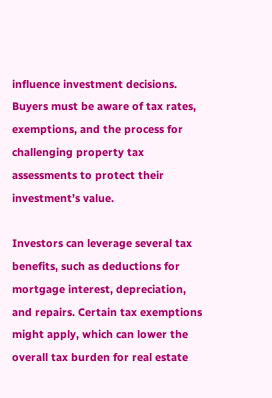influence investment decisions. Buyers must be aware of tax rates, exemptions, and the process for challenging property tax assessments to protect their investment’s value.

Investors can leverage several tax benefits, such as deductions for mortgage interest, depreciation, and repairs. Certain tax exemptions might apply, which can lower the overall tax burden for real estate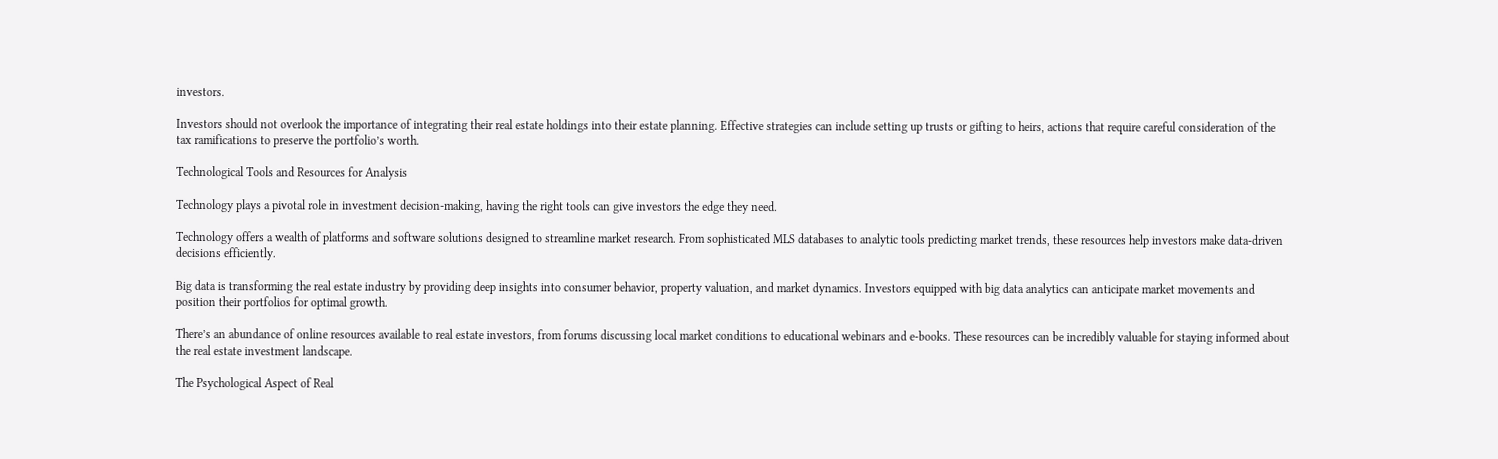investors.

Investors should not overlook the importance of integrating their real estate holdings into their estate planning. Effective strategies can include setting up trusts or gifting to heirs, actions that require careful consideration of the tax ramifications to preserve the portfolio’s worth.

Technological Tools and Resources for Analysis

Technology plays a pivotal role in investment decision-making, having the right tools can give investors the edge they need.

Technology offers a wealth of platforms and software solutions designed to streamline market research. From sophisticated MLS databases to analytic tools predicting market trends, these resources help investors make data-driven decisions efficiently.

Big data is transforming the real estate industry by providing deep insights into consumer behavior, property valuation, and market dynamics. Investors equipped with big data analytics can anticipate market movements and position their portfolios for optimal growth.

There’s an abundance of online resources available to real estate investors, from forums discussing local market conditions to educational webinars and e-books. These resources can be incredibly valuable for staying informed about the real estate investment landscape.

The Psychological Aspect of Real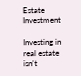Estate Investment

Investing in real estate isn’t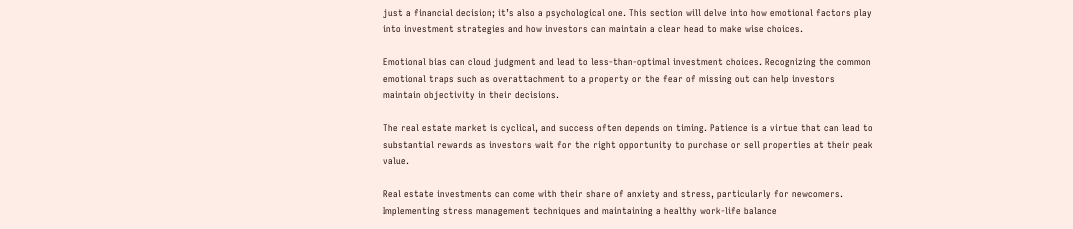just a financial decision; it’s also a psychological one. This section will delve into how emotional factors play into investment strategies and how investors can maintain a clear head to make wise choices.

Emotional bias can cloud judgment and lead to less-than-optimal investment choices. Recognizing the common emotional traps such as overattachment to a property or the fear of missing out can help investors maintain objectivity in their decisions.

The real estate market is cyclical, and success often depends on timing. Patience is a virtue that can lead to substantial rewards as investors wait for the right opportunity to purchase or sell properties at their peak value.

Real estate investments can come with their share of anxiety and stress, particularly for newcomers. Implementing stress management techniques and maintaining a healthy work-life balance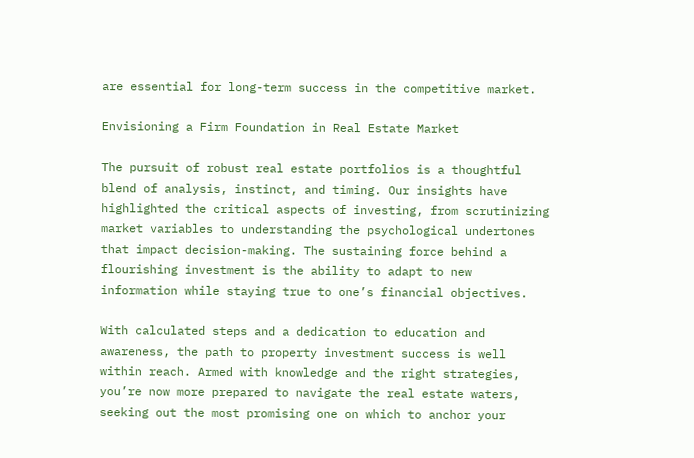are essential for long-term success in the competitive market.

Envisioning a Firm Foundation in Real Estate Market

The pursuit of robust real estate portfolios is a thoughtful blend of analysis, instinct, and timing. Our insights have highlighted the critical aspects of investing, from scrutinizing market variables to understanding the psychological undertones that impact decision-making. The sustaining force behind a flourishing investment is the ability to adapt to new information while staying true to one’s financial objectives.

With calculated steps and a dedication to education and awareness, the path to property investment success is well within reach. Armed with knowledge and the right strategies, you’re now more prepared to navigate the real estate waters, seeking out the most promising one on which to anchor your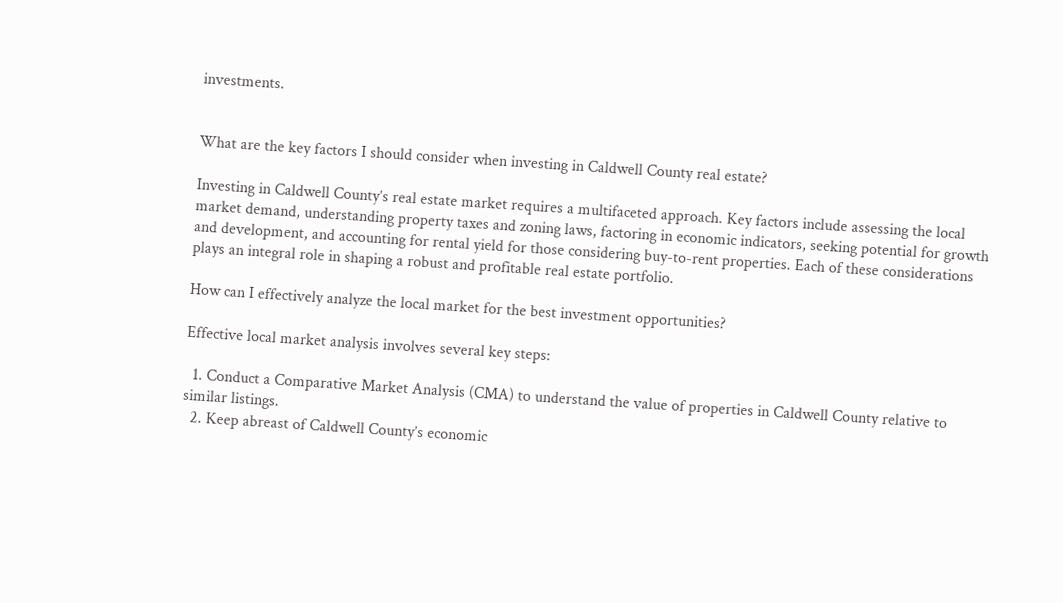investments.


What are the key factors I should consider when investing in Caldwell County real estate?

Investing in Caldwell County’s real estate market requires a multifaceted approach. Key factors include assessing the local market demand, understanding property taxes and zoning laws, factoring in economic indicators, seeking potential for growth and development, and accounting for rental yield for those considering buy-to-rent properties. Each of these considerations plays an integral role in shaping a robust and profitable real estate portfolio.

How can I effectively analyze the local market for the best investment opportunities?

Effective local market analysis involves several key steps:

  1. Conduct a Comparative Market Analysis (CMA) to understand the value of properties in Caldwell County relative to similar listings.
  2. Keep abreast of Caldwell County’s economic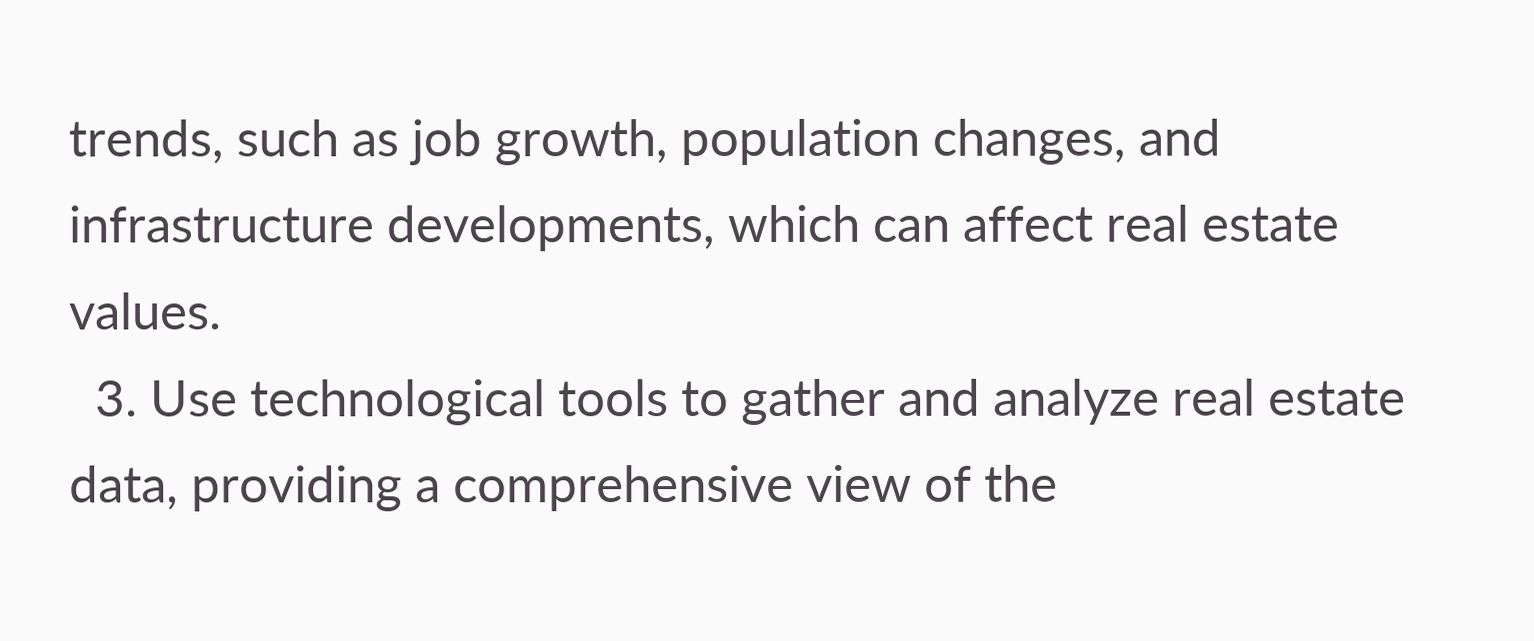trends, such as job growth, population changes, and infrastructure developments, which can affect real estate values.
  3. Use technological tools to gather and analyze real estate data, providing a comprehensive view of the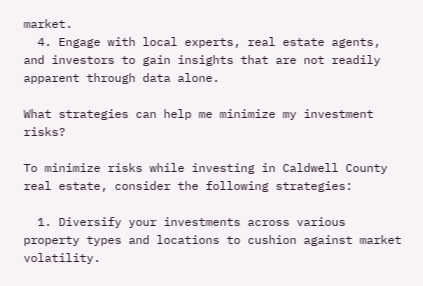market.
  4. Engage with local experts, real estate agents, and investors to gain insights that are not readily apparent through data alone.

What strategies can help me minimize my investment risks?

To minimize risks while investing in Caldwell County real estate, consider the following strategies:

  1. Diversify your investments across various property types and locations to cushion against market volatility.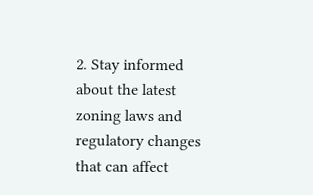2. Stay informed about the latest zoning laws and regulatory changes that can affect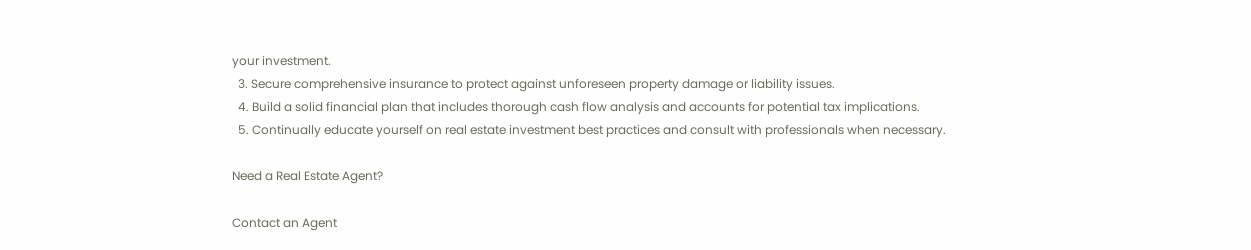your investment.
  3. Secure comprehensive insurance to protect against unforeseen property damage or liability issues.
  4. Build a solid financial plan that includes thorough cash flow analysis and accounts for potential tax implications.
  5. Continually educate yourself on real estate investment best practices and consult with professionals when necessary.

Need a Real Estate Agent?

Contact an Agent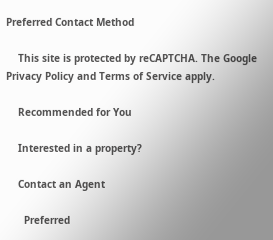Preferred Contact Method

    This site is protected by reCAPTCHA. The Google Privacy Policy and Terms of Service apply.

    Recommended for You

    Interested in a property?

    Contact an Agent

      Preferred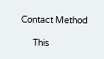Contact Method

      This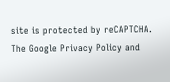site is protected by reCAPTCHA. The Google Privacy Policy and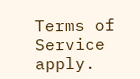Terms of Service apply.